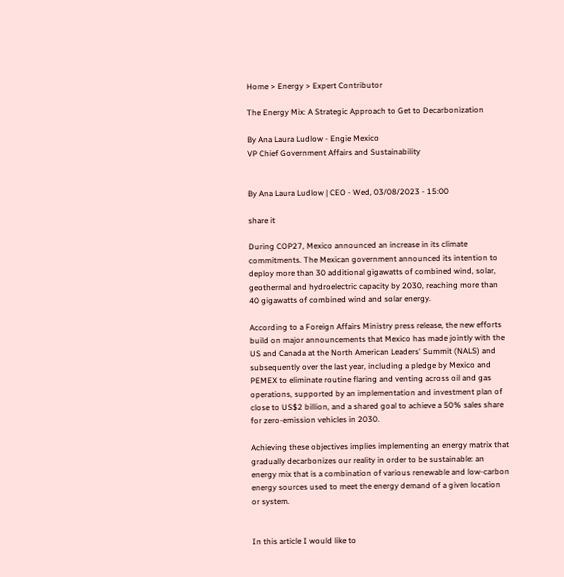Home > Energy > Expert Contributor

The Energy Mix: A Strategic Approach to Get to Decarbonization

By Ana Laura Ludlow - Engie Mexico
VP Chief Government Affairs and Sustainability


By Ana Laura Ludlow | CEO - Wed, 03/08/2023 - 15:00

share it

During COP27, Mexico announced an increase in its climate commitments. The Mexican government announced its intention to deploy more than 30 additional gigawatts of combined wind, solar, geothermal and hydroelectric capacity by 2030, reaching more than 40 gigawatts of combined wind and solar energy.

According to a Foreign Affairs Ministry press release, the new efforts build on major announcements that Mexico has made jointly with the US and Canada at the North American Leaders' Summit (NALS) and subsequently over the last year, including a pledge by Mexico and PEMEX to eliminate routine flaring and venting across oil and gas operations, supported by an implementation and investment plan of close to US$2 billion, and a shared goal to achieve a 50% sales share for zero-emission vehicles in 2030.

Achieving these objectives implies implementing an energy matrix that gradually decarbonizes our reality in order to be sustainable: an energy mix that is a combination of various renewable and low-carbon energy sources used to meet the energy demand of a given location or system.


In this article I would like to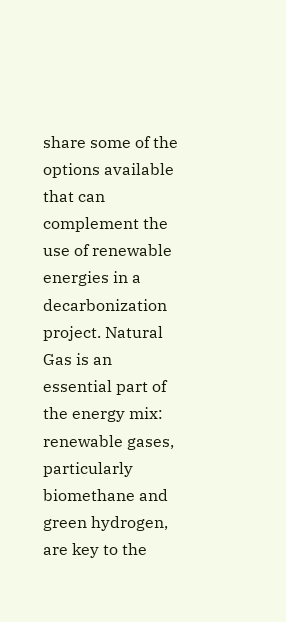share some of the options available that can complement the use of renewable energies in a decarbonization project. Natural Gas is an essential part of the energy mix: renewable gases, particularly biomethane and green hydrogen, are key to the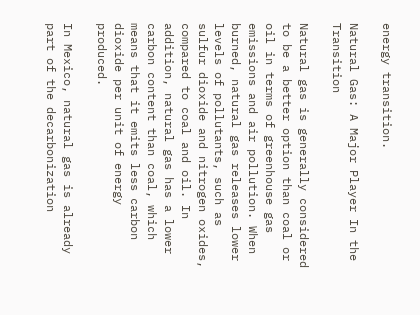energy transition.

Natural Gas: A Major Player In the Transition

Natural gas is generally considered to be a better option than coal or oil in terms of greenhouse gas emissions and air pollution. When burned, natural gas releases lower levels of pollutants, such as sulfur dioxide and nitrogen oxides, compared to coal and oil. In addition, natural gas has a lower carbon content than coal, which means that it emits less carbon dioxide per unit of energy produced.

In Mexico, natural gas is already part of the decarbonization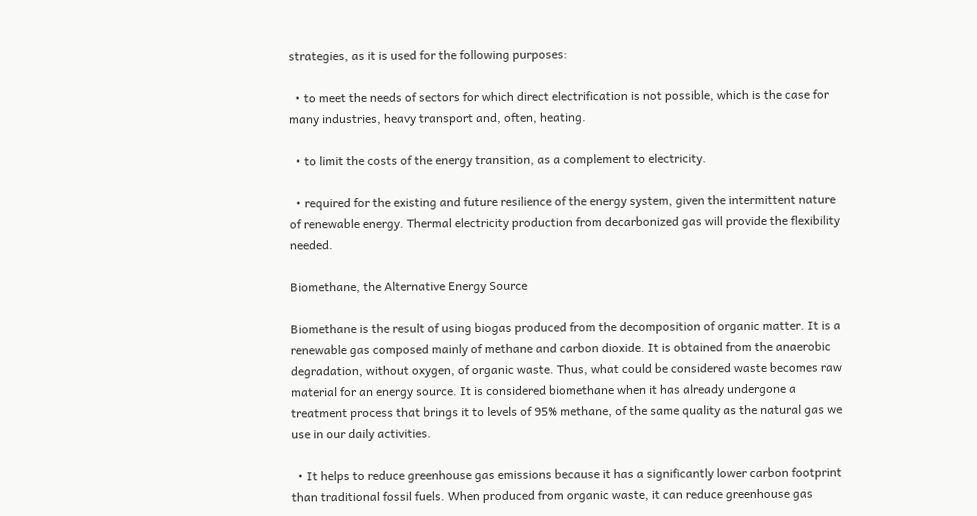strategies, as it is used for the following purposes:

  • to meet the needs of sectors for which direct electrification is not possible, which is the case for many industries, heavy transport and, often, heating.

  • to limit the costs of the energy transition, as a complement to electricity.

  • required for the existing and future resilience of the energy system, given the intermittent nature of renewable energy. Thermal electricity production from decarbonized gas will provide the flexibility needed.

Biomethane, the Alternative Energy Source

Biomethane is the result of using biogas produced from the decomposition of organic matter. It is a renewable gas composed mainly of methane and carbon dioxide. It is obtained from the anaerobic degradation, without oxygen, of organic waste. Thus, what could be considered waste becomes raw material for an energy source. It is considered biomethane when it has already undergone a treatment process that brings it to levels of 95% methane, of the same quality as the natural gas we use in our daily activities.

  • It helps to reduce greenhouse gas emissions because it has a significantly lower carbon footprint than traditional fossil fuels. When produced from organic waste, it can reduce greenhouse gas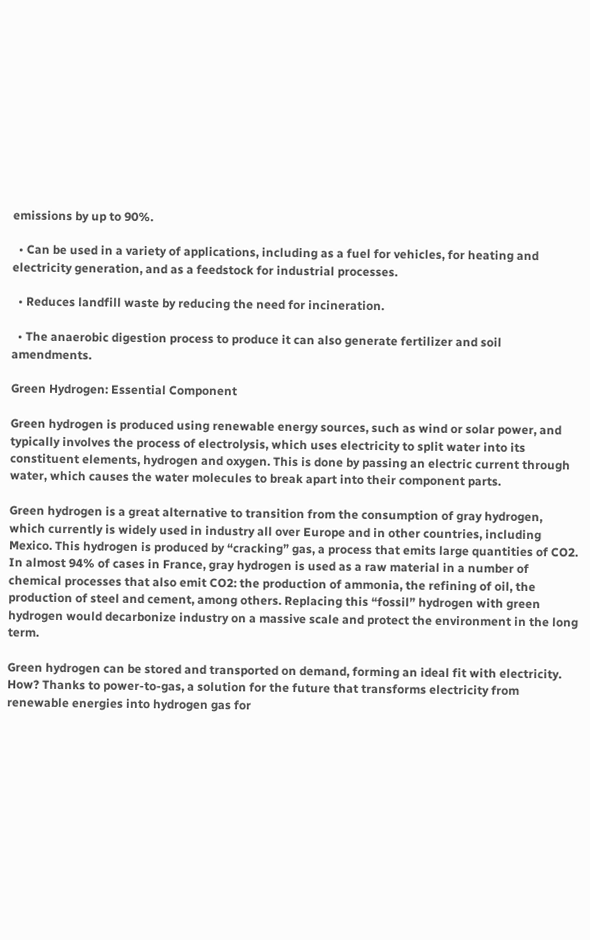emissions by up to 90%.

  • Can be used in a variety of applications, including as a fuel for vehicles, for heating and electricity generation, and as a feedstock for industrial processes.

  • Reduces landfill waste by reducing the need for incineration.

  • The anaerobic digestion process to produce it can also generate fertilizer and soil amendments.

Green Hydrogen: Essential Component

Green hydrogen is produced using renewable energy sources, such as wind or solar power, and typically involves the process of electrolysis, which uses electricity to split water into its constituent elements, hydrogen and oxygen. This is done by passing an electric current through water, which causes the water molecules to break apart into their component parts.

Green hydrogen is a great alternative to transition from the consumption of gray hydrogen, which currently is widely used in industry all over Europe and in other countries, including Mexico. This hydrogen is produced by “cracking” gas, a process that emits large quantities of CO2. In almost 94% of cases in France, gray hydrogen is used as a raw material in a number of chemical processes that also emit CO2: the production of ammonia, the refining of oil, the production of steel and cement, among others. Replacing this “fossil” hydrogen with green hydrogen would decarbonize industry on a massive scale and protect the environment in the long term.

Green hydrogen can be stored and transported on demand, forming an ideal fit with electricity. How? Thanks to power-to-gas, a solution for the future that transforms electricity from renewable energies into hydrogen gas for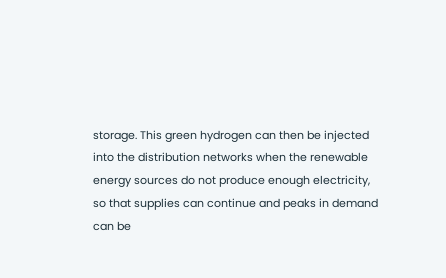storage. This green hydrogen can then be injected into the distribution networks when the renewable energy sources do not produce enough electricity, so that supplies can continue and peaks in demand can be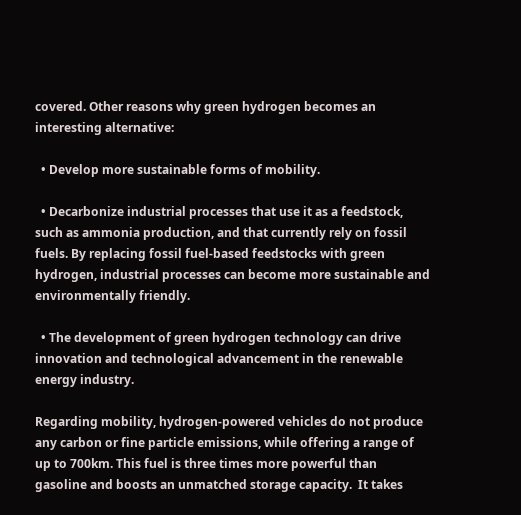covered. Other reasons why green hydrogen becomes an interesting alternative:

  • Develop more sustainable forms of mobility.

  • Decarbonize industrial processes that use it as a feedstock, such as ammonia production, and that currently rely on fossil fuels. By replacing fossil fuel-based feedstocks with green hydrogen, industrial processes can become more sustainable and environmentally friendly.

  • The development of green hydrogen technology can drive innovation and technological advancement in the renewable energy industry.

Regarding mobility, hydrogen-powered vehicles do not produce any carbon or fine particle emissions, while offering a range of up to 700km. This fuel is three times more powerful than gasoline and boosts an unmatched storage capacity.  It takes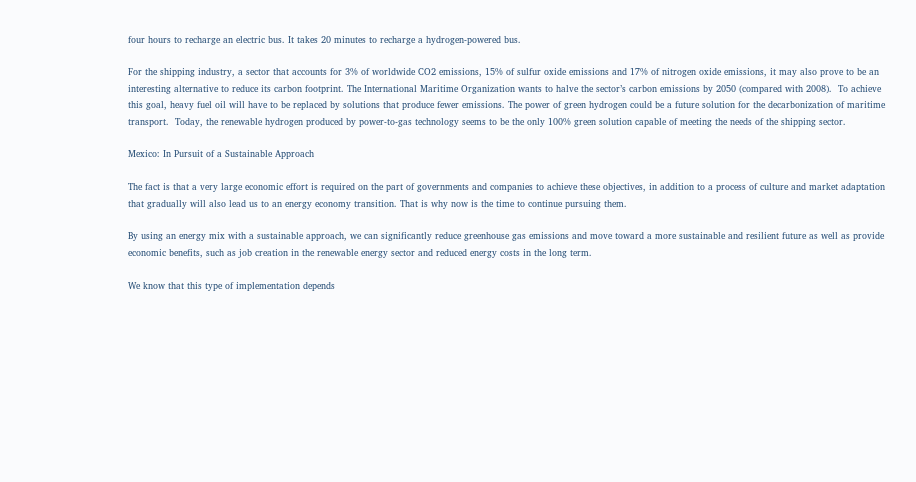four hours to recharge an electric bus. It takes 20 minutes to recharge a hydrogen-powered bus.

For the shipping industry, a sector that accounts for 3% of worldwide CO2 emissions, 15% of sulfur oxide emissions and 17% of nitrogen oxide emissions, it may also prove to be an interesting alternative to reduce its carbon footprint. The International Maritime Organization wants to halve the sector’s carbon emissions by 2050 (compared with 2008).  To achieve this goal, heavy fuel oil will have to be replaced by solutions that produce fewer emissions. The power of green hydrogen could be a future solution for the decarbonization of maritime transport.  Today, the renewable hydrogen produced by power-to-gas technology seems to be the only 100% green solution capable of meeting the needs of the shipping sector.

Mexico: In Pursuit of a Sustainable Approach

The fact is that a very large economic effort is required on the part of governments and companies to achieve these objectives, in addition to a process of culture and market adaptation that gradually will also lead us to an energy economy transition. That is why now is the time to continue pursuing them.

By using an energy mix with a sustainable approach, we can significantly reduce greenhouse gas emissions and move toward a more sustainable and resilient future as well as provide economic benefits, such as job creation in the renewable energy sector and reduced energy costs in the long term.

We know that this type of implementation depends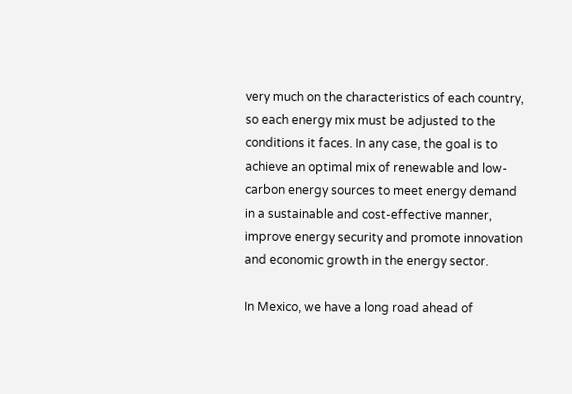very much on the characteristics of each country, so each energy mix must be adjusted to the conditions it faces. In any case, the goal is to achieve an optimal mix of renewable and low-carbon energy sources to meet energy demand in a sustainable and cost-effective manner, improve energy security and promote innovation and economic growth in the energy sector.

In Mexico, we have a long road ahead of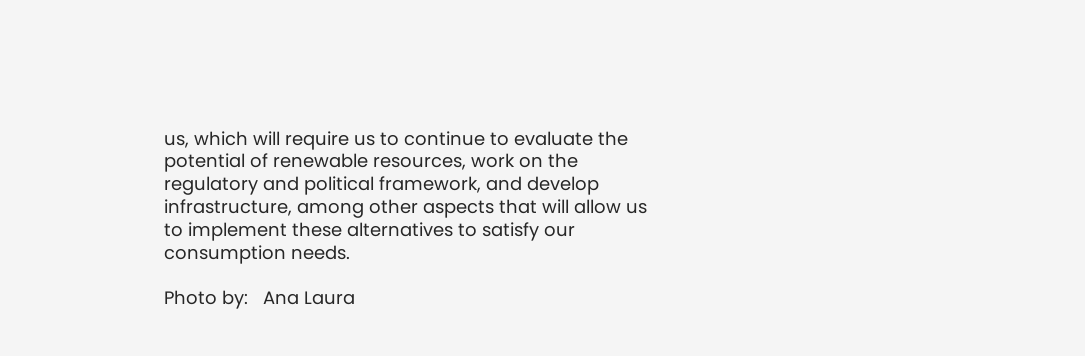us, which will require us to continue to evaluate the potential of renewable resources, work on the regulatory and political framework, and develop infrastructure, among other aspects that will allow us to implement these alternatives to satisfy our consumption needs.

Photo by:   Ana Laura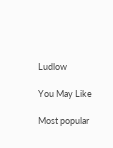Ludlow

You May Like

Most popular